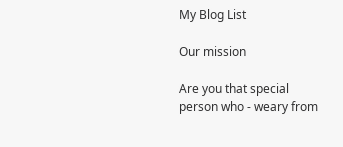My Blog List

Our mission

Are you that special person who - weary from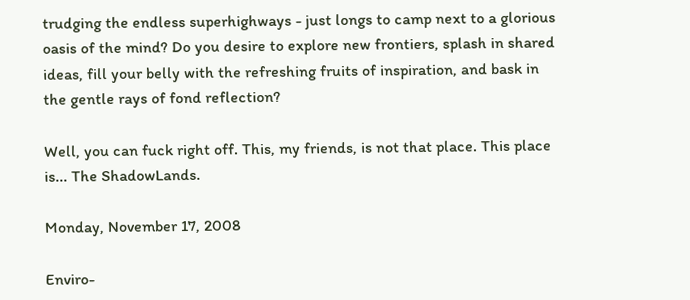trudging the endless superhighways - just longs to camp next to a glorious oasis of the mind? Do you desire to explore new frontiers, splash in shared ideas, fill your belly with the refreshing fruits of inspiration, and bask in the gentle rays of fond reflection?

Well, you can fuck right off. This, my friends, is not that place. This place is... The ShadowLands.

Monday, November 17, 2008

Enviro-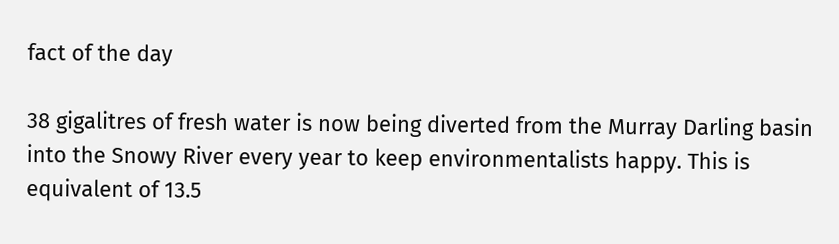fact of the day

38 gigalitres of fresh water is now being diverted from the Murray Darling basin into the Snowy River every year to keep environmentalists happy. This is equivalent of 13.5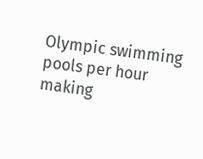Olympic swimming pools per hour making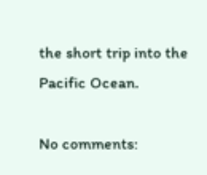the short trip into the Pacific Ocean.

No comments: